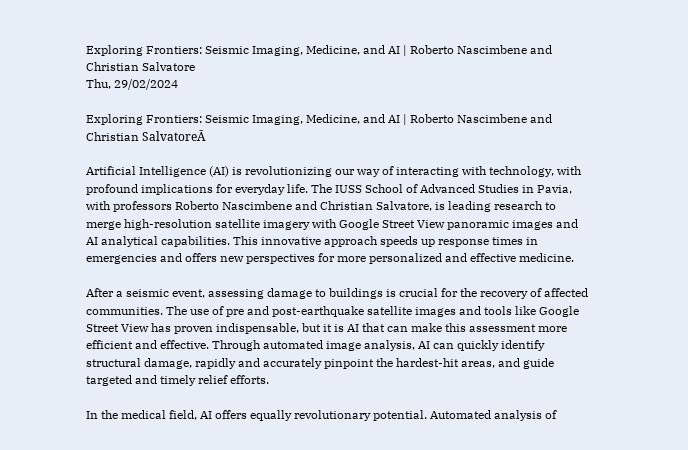Exploring Frontiers: Seismic Imaging, Medicine, and AI | Roberto Nascimbene and Christian Salvatore
Thu, 29/02/2024

Exploring Frontiers: Seismic Imaging, Medicine, and AI | Roberto Nascimbene and Christian SalvatoreĀ

Artificial Intelligence (AI) is revolutionizing our way of interacting with technology, with profound implications for everyday life. The IUSS School of Advanced Studies in Pavia, with professors Roberto Nascimbene and Christian Salvatore, is leading research to merge high-resolution satellite imagery with Google Street View panoramic images and AI analytical capabilities. This innovative approach speeds up response times in emergencies and offers new perspectives for more personalized and effective medicine.

After a seismic event, assessing damage to buildings is crucial for the recovery of affected communities. The use of pre and post-earthquake satellite images and tools like Google Street View has proven indispensable, but it is AI that can make this assessment more efficient and effective. Through automated image analysis, AI can quickly identify structural damage, rapidly and accurately pinpoint the hardest-hit areas, and guide targeted and timely relief efforts.

In the medical field, AI offers equally revolutionary potential. Automated analysis of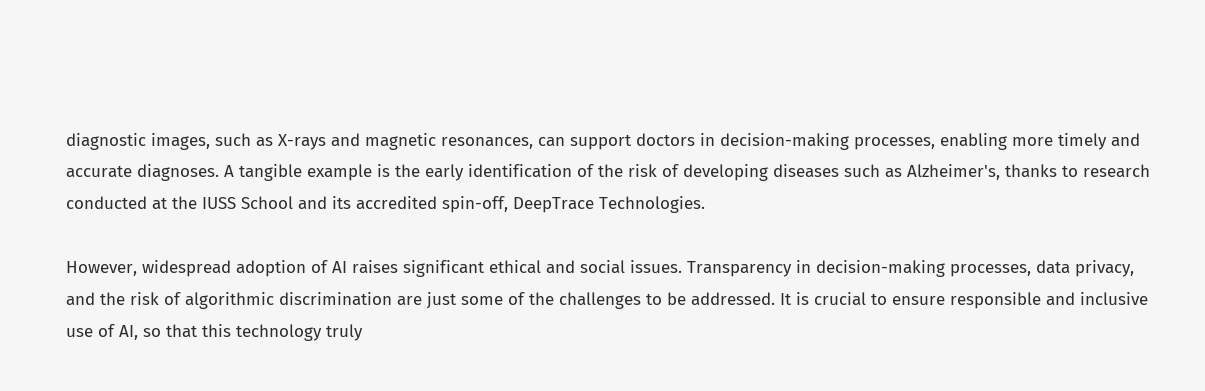diagnostic images, such as X-rays and magnetic resonances, can support doctors in decision-making processes, enabling more timely and accurate diagnoses. A tangible example is the early identification of the risk of developing diseases such as Alzheimer's, thanks to research conducted at the IUSS School and its accredited spin-off, DeepTrace Technologies.

However, widespread adoption of AI raises significant ethical and social issues. Transparency in decision-making processes, data privacy, and the risk of algorithmic discrimination are just some of the challenges to be addressed. It is crucial to ensure responsible and inclusive use of AI, so that this technology truly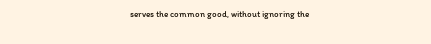serves the common good, without ignoring the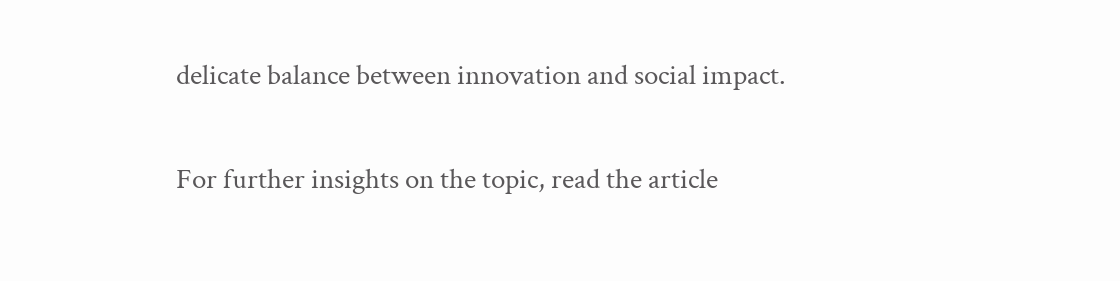delicate balance between innovation and social impact.

For further insights on the topic, read the article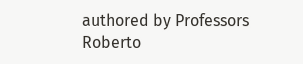authored by Professors Roberto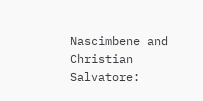Nascimbene and Christian Salvatore: